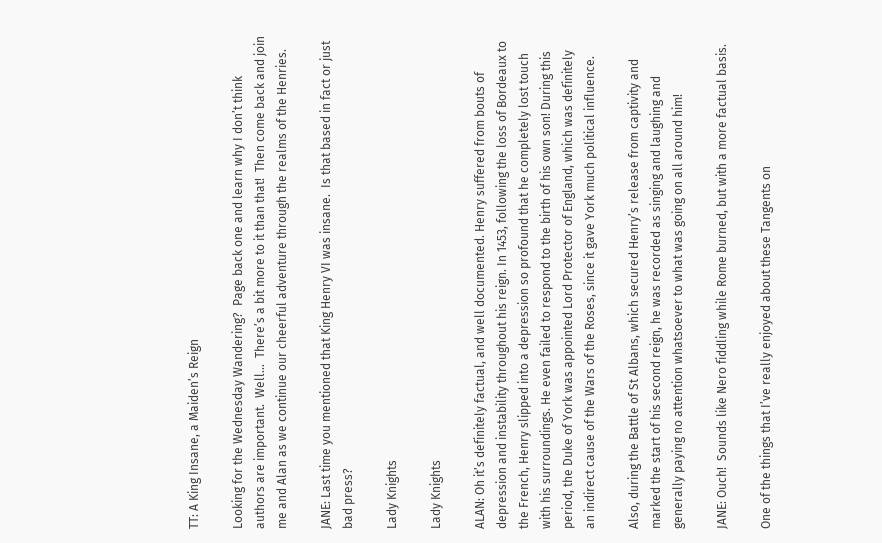TT: A King Insane, a Maiden’s Reign

Looking for the Wednesday Wandering?  Page back one and learn why I don’t think authors are important.  Well…  There’s a bit more to it than that!  Then come back and join me and Alan as we continue our cheerful adventure through the realms of the Henries.

JANE: Last time you mentioned that King Henry VI was insane.  Is that based in fact or just bad press?

Lady Knights

Lady Knights

ALAN: Oh it’s definitely factual, and well documented. Henry suffered from bouts of depression and instability throughout his reign. In 1453, following the loss of Bordeaux to the French, Henry slipped into a depression so profound that he completely lost touch with his surroundings. He even failed to respond to the birth of his own son! During this period, the Duke of York was appointed Lord Protector of England, which was definitely an indirect cause of the Wars of the Roses, since it gave York much political influence.

Also, during the Battle of St Albans, which secured Henry’s release from captivity and marked the start of his second reign, he was recorded as singing and laughing and generally paying no attention whatsoever to what was going on all around him!

JANE: Ouch!  Sounds like Nero fiddling while Rome burned, but with a more factual basis.

One of the things that I’ve really enjoyed about these Tangents on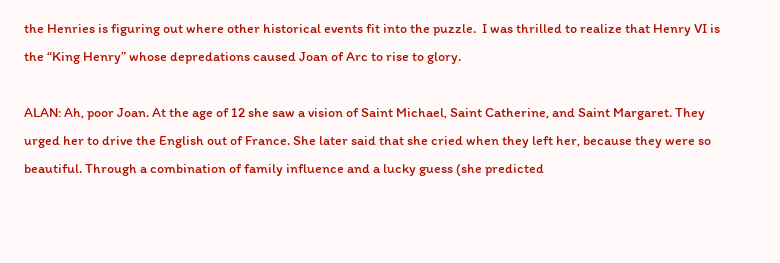the Henries is figuring out where other historical events fit into the puzzle.  I was thrilled to realize that Henry VI is the “King Henry” whose depredations caused Joan of Arc to rise to glory.

ALAN: Ah, poor Joan. At the age of 12 she saw a vision of Saint Michael, Saint Catherine, and Saint Margaret. They urged her to drive the English out of France. She later said that she cried when they left her, because they were so beautiful. Through a combination of family influence and a lucky guess (she predicted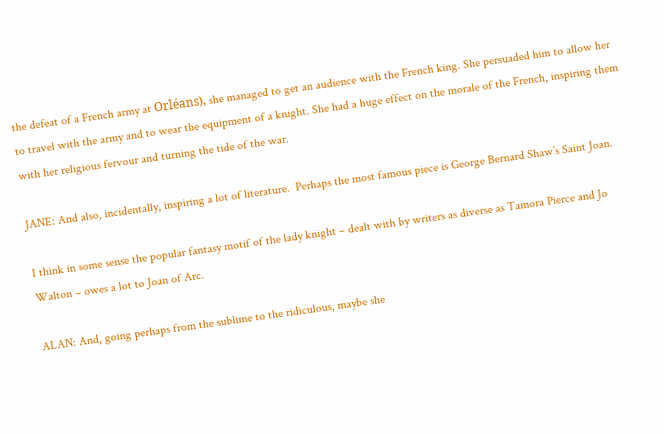the defeat of a French army at Orléans), she managed to get an audience with the French king. She persuaded him to allow her to travel with the army and to wear the equipment of a knight. She had a huge effect on the morale of the French, inspiring them with her religious fervour and turning the tide of the war.

JANE: And also, incidentally, inspiring a lot of literature.  Perhaps the most famous piece is George Bernard Shaw’s Saint Joan.

I think in some sense the popular fantasy motif of the lady knight – dealt with by writers as diverse as Tamora Pierce and Jo Walton – owes a lot to Joan of Arc.

ALAN: And, going perhaps from the sublime to the ridiculous, maybe she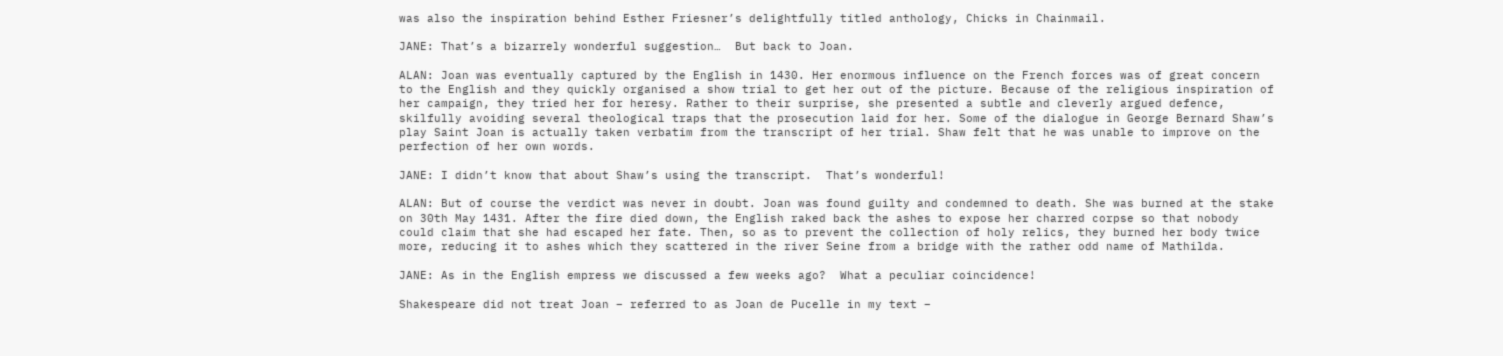was also the inspiration behind Esther Friesner’s delightfully titled anthology, Chicks in Chainmail.

JANE: That’s a bizarrely wonderful suggestion…  But back to Joan.

ALAN: Joan was eventually captured by the English in 1430. Her enormous influence on the French forces was of great concern to the English and they quickly organised a show trial to get her out of the picture. Because of the religious inspiration of her campaign, they tried her for heresy. Rather to their surprise, she presented a subtle and cleverly argued defence, skilfully avoiding several theological traps that the prosecution laid for her. Some of the dialogue in George Bernard Shaw’s play Saint Joan is actually taken verbatim from the transcript of her trial. Shaw felt that he was unable to improve on the perfection of her own words.

JANE: I didn’t know that about Shaw’s using the transcript.  That’s wonderful!

ALAN: But of course the verdict was never in doubt. Joan was found guilty and condemned to death. She was burned at the stake on 30th May 1431. After the fire died down, the English raked back the ashes to expose her charred corpse so that nobody could claim that she had escaped her fate. Then, so as to prevent the collection of holy relics, they burned her body twice more, reducing it to ashes which they scattered in the river Seine from a bridge with the rather odd name of Mathilda.

JANE: As in the English empress we discussed a few weeks ago?  What a peculiar coincidence!

Shakespeare did not treat Joan – referred to as Joan de Pucelle in my text –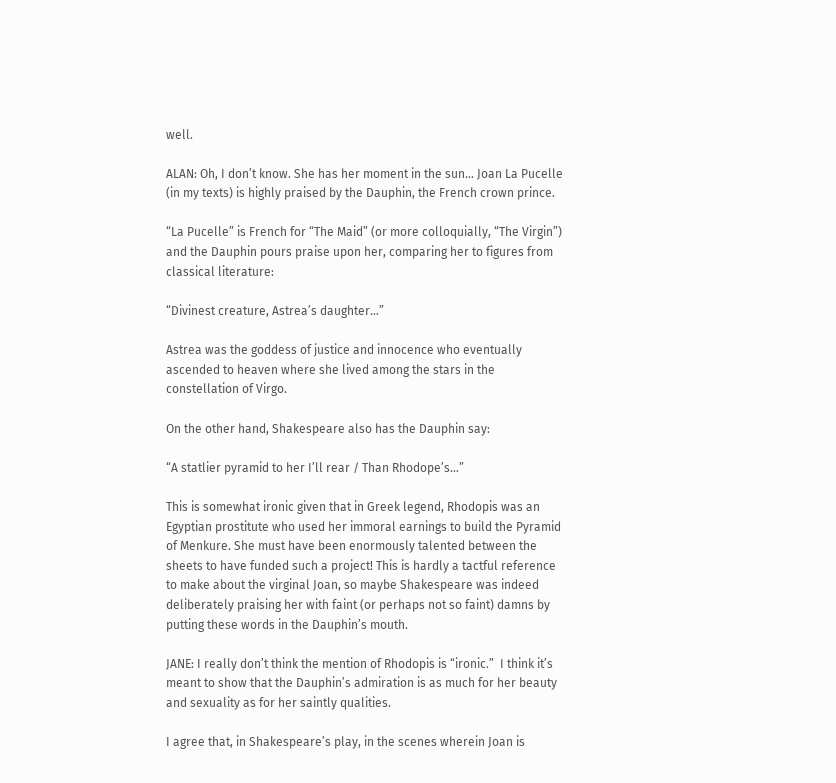well.

ALAN: Oh, I don’t know. She has her moment in the sun… Joan La Pucelle (in my texts) is highly praised by the Dauphin, the French crown prince.

“La Pucelle” is French for “The Maid” (or more colloquially, “The Virgin”) and the Dauphin pours praise upon her, comparing her to figures from classical literature:

“Divinest creature, Astrea’s daughter…”

Astrea was the goddess of justice and innocence who eventually ascended to heaven where she lived among the stars in the constellation of Virgo.

On the other hand, Shakespeare also has the Dauphin say:

“A statlier pyramid to her I’ll rear / Than Rhodope’s…”

This is somewhat ironic given that in Greek legend, Rhodopis was an Egyptian prostitute who used her immoral earnings to build the Pyramid of Menkure. She must have been enormously talented between the sheets to have funded such a project! This is hardly a tactful reference to make about the virginal Joan, so maybe Shakespeare was indeed deliberately praising her with faint (or perhaps not so faint) damns by putting these words in the Dauphin’s mouth.

JANE: I really don’t think the mention of Rhodopis is “ironic.”  I think it’s meant to show that the Dauphin’s admiration is as much for her beauty and sexuality as for her saintly qualities.

I agree that, in Shakespeare’s play, in the scenes wherein Joan is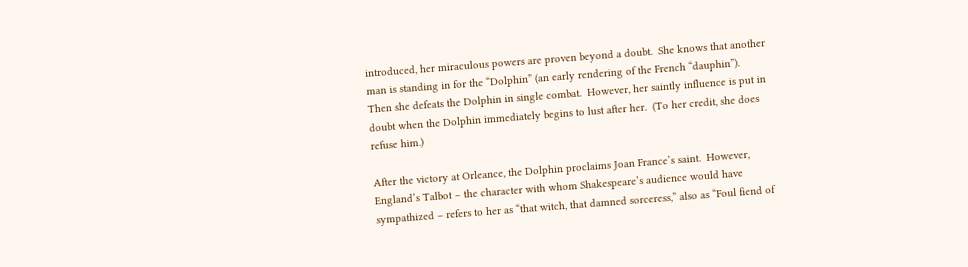introduced, her miraculous powers are proven beyond a doubt.  She knows that another man is standing in for the “Dolphin” (an early rendering of the French “dauphin”).  Then she defeats the Dolphin in single combat.  However, her saintly influence is put in doubt when the Dolphin immediately begins to lust after her.  (To her credit, she does refuse him.)

After the victory at Orleance, the Dolphin proclaims Joan France’s saint.  However, England’s Talbot – the character with whom Shakespeare’s audience would have sympathized – refers to her as “that witch, that damned sorceress,” also as “Foul fiend of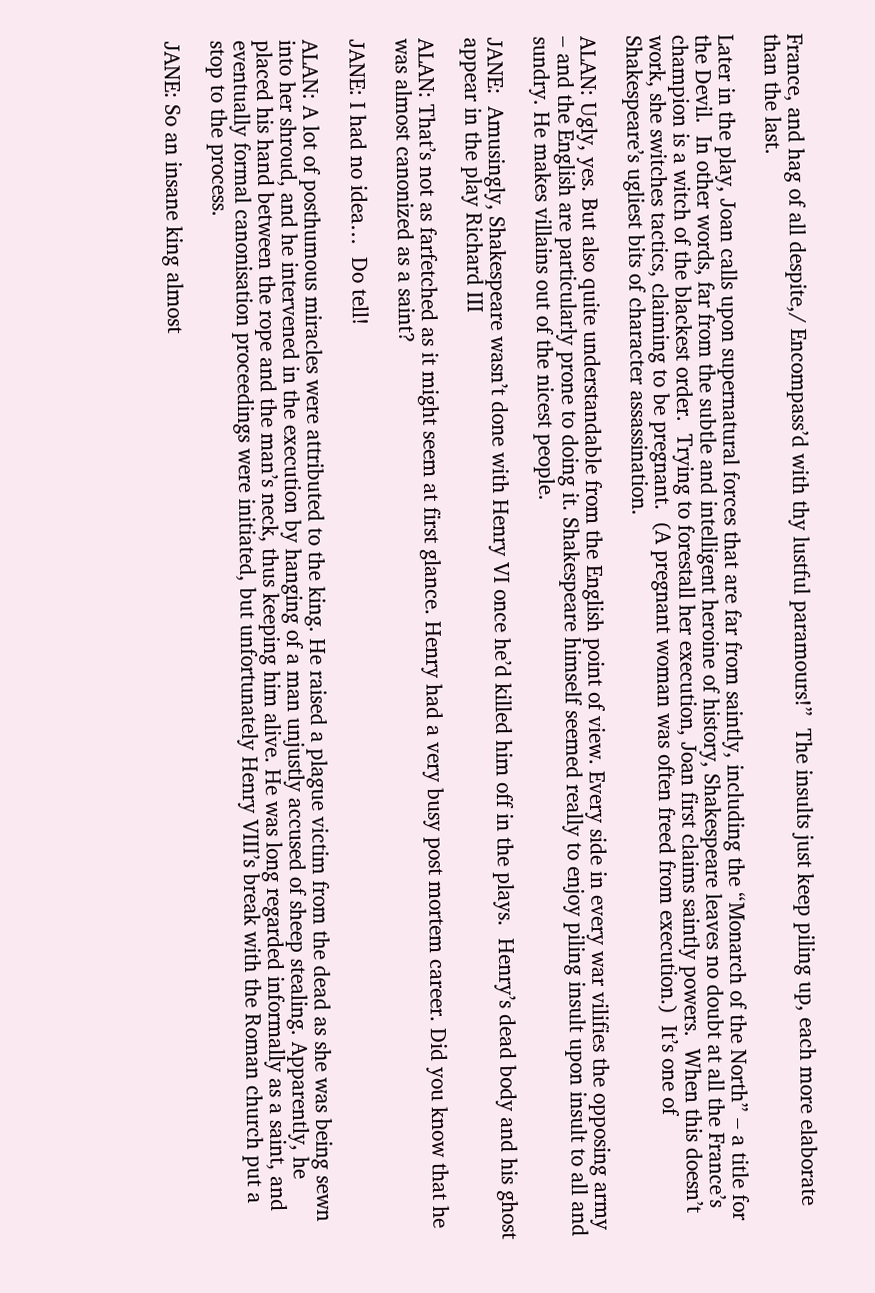France, and hag of all despite,/ Encompass’d with thy lustful paramours!”  The insults just keep piling up, each more elaborate than the last.

Later in the play, Joan calls upon supernatural forces that are far from saintly, including the “Monarch of the North” – a title for the Devil.  In other words, far from the subtle and intelligent heroine of history, Shakespeare leaves no doubt at all the France’s champion is a witch of the blackest order.  Trying to forestall her execution, Joan first claims saintly powers.  When this doesn’t work, she switches tactics, claiming to be pregnant.  (A pregnant woman was often freed from execution.)  It’s one of Shakespeare’s ugliest bits of character assassination.

ALAN: Ugly, yes. But also quite understandable from the English point of view. Every side in every war vilifies the opposing army – and the English are particularly prone to doing it. Shakespeare himself seemed really to enjoy piling insult upon insult to all and sundry. He makes villains out of the nicest people.

JANE:  Amusingly, Shakespeare wasn’t done with Henry VI once he’d killed him off in the plays.  Henry’s dead body and his ghost appear in the play Richard III

ALAN: That’s not as farfetched as it might seem at first glance. Henry had a very busy post mortem career. Did you know that he was almost canonized as a saint?

JANE: I had no idea…  Do tell!

ALAN: A lot of posthumous miracles were attributed to the king. He raised a plague victim from the dead as she was being sewn into her shroud, and he intervened in the execution by hanging of a man unjustly accused of sheep stealing. Apparently, he placed his hand between the rope and the man’s neck, thus keeping him alive. He was long regarded informally as a saint, and eventually formal canonisation proceedings were initiated, but unfortunately Henry VIII’s break with the Roman church put a stop to the process.

JANE: So an insane king almost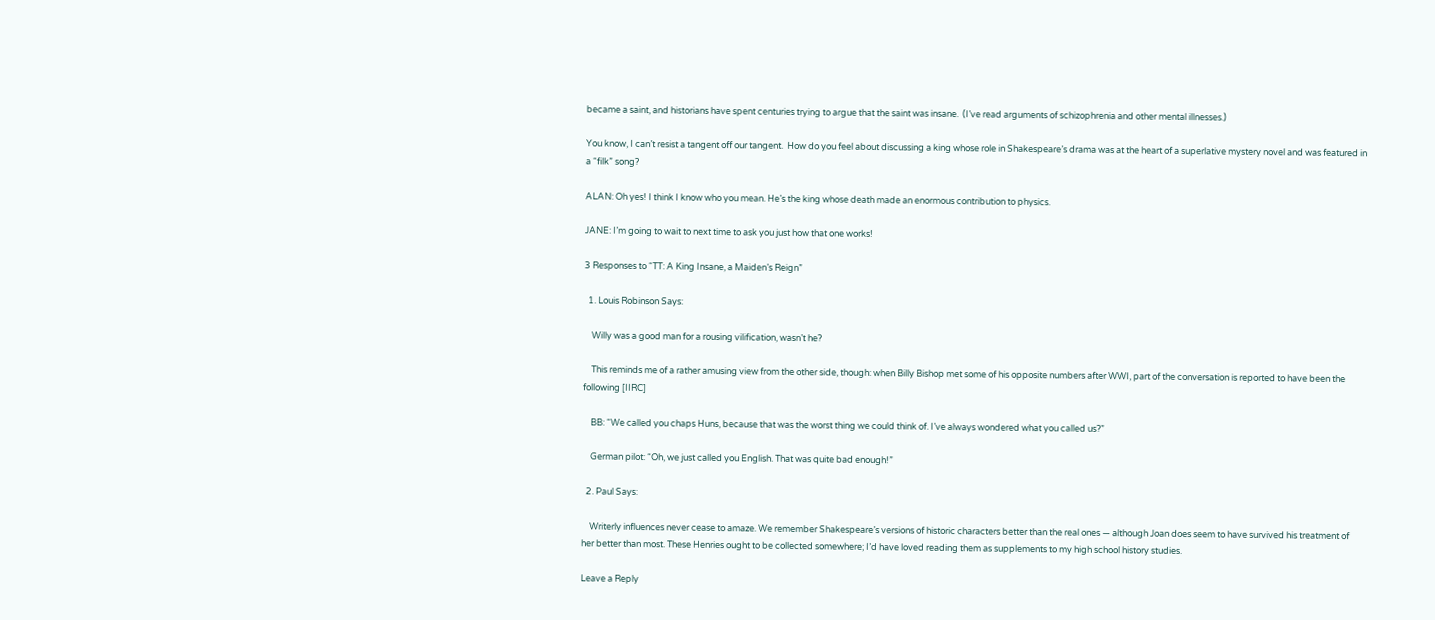became a saint, and historians have spent centuries trying to argue that the saint was insane.  (I’ve read arguments of schizophrenia and other mental illnesses.)

You know, I can’t resist a tangent off our tangent.  How do you feel about discussing a king whose role in Shakespeare’s drama was at the heart of a superlative mystery novel and was featured in a “filk” song?

ALAN: Oh yes! I think I know who you mean. He’s the king whose death made an enormous contribution to physics.

JANE: I’m going to wait to next time to ask you just how that one works!

3 Responses to “TT: A King Insane, a Maiden’s Reign”

  1. Louis Robinson Says:

    Willy was a good man for a rousing vilification, wasn’t he?

    This reminds me of a rather amusing view from the other side, though: when Billy Bishop met some of his opposite numbers after WWI, part of the conversation is reported to have been the following [IIRC]

    BB: “We called you chaps Huns, because that was the worst thing we could think of. I’ve always wondered what you called us?”

    German pilot: “Oh, we just called you English. That was quite bad enough!”

  2. Paul Says:

    Writerly influences never cease to amaze. We remember Shakespeare’s versions of historic characters better than the real ones — although Joan does seem to have survived his treatment of her better than most. These Henries ought to be collected somewhere; I’d have loved reading them as supplements to my high school history studies.

Leave a Reply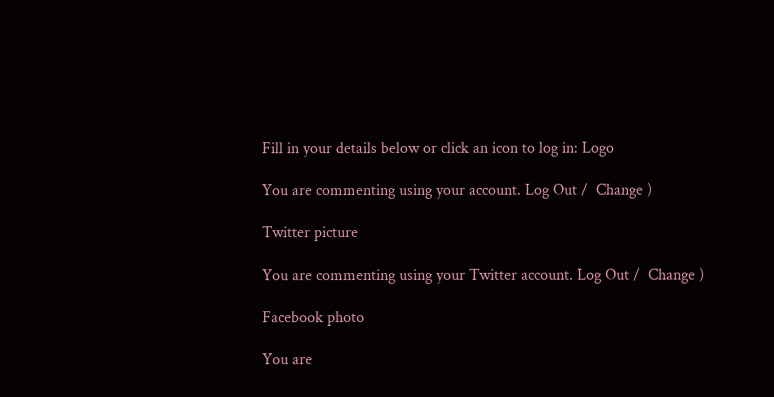Fill in your details below or click an icon to log in: Logo

You are commenting using your account. Log Out /  Change )

Twitter picture

You are commenting using your Twitter account. Log Out /  Change )

Facebook photo

You are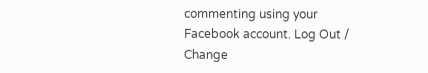commenting using your Facebook account. Log Out /  Change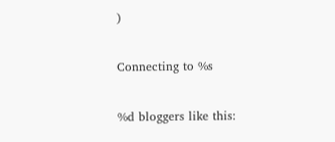)

Connecting to %s

%d bloggers like this: